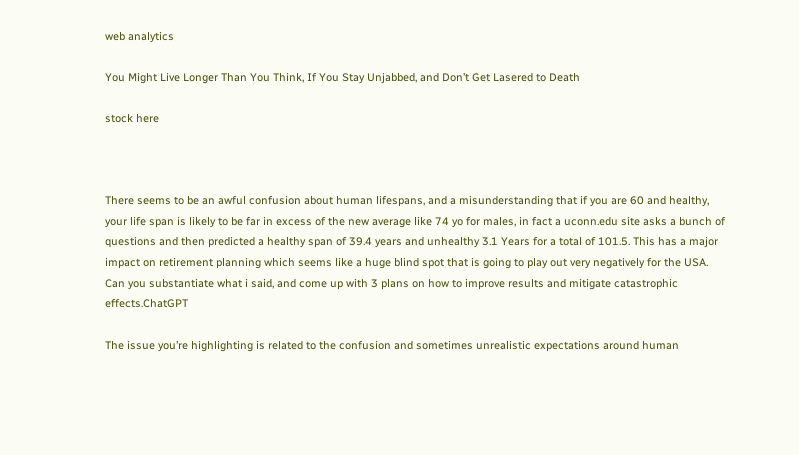web analytics

You Might Live Longer Than You Think, If You Stay Unjabbed, and Don’t Get Lasered to Death

stock here



There seems to be an awful confusion about human lifespans, and a misunderstanding that if you are 60 and healthy, your life span is likely to be far in excess of the new average like 74 yo for males, in fact a uconn.edu site asks a bunch of questions and then predicted a healthy span of 39.4 years and unhealthy 3.1 Years for a total of 101.5. This has a major impact on retirement planning which seems like a huge blind spot that is going to play out very negatively for the USA. Can you substantiate what i said, and come up with 3 plans on how to improve results and mitigate catastrophic effects.ChatGPT

The issue you’re highlighting is related to the confusion and sometimes unrealistic expectations around human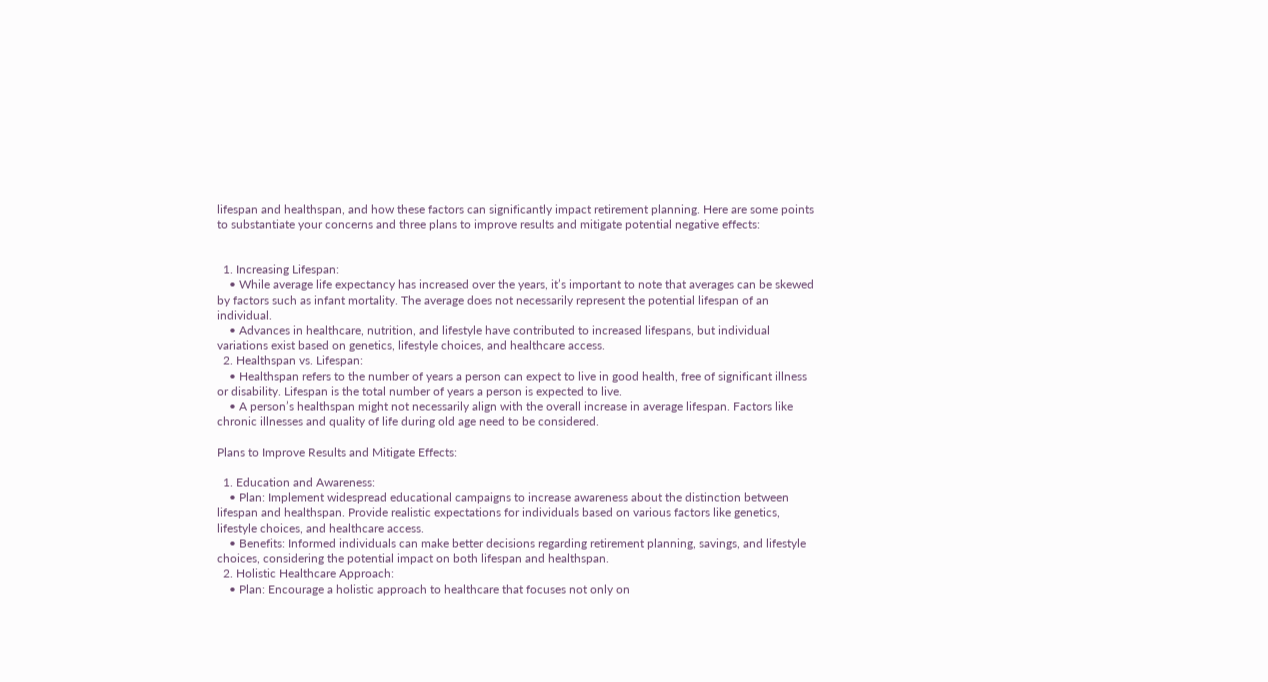lifespan and healthspan, and how these factors can significantly impact retirement planning. Here are some points to substantiate your concerns and three plans to improve results and mitigate potential negative effects:


  1. Increasing Lifespan:
    • While average life expectancy has increased over the years, it’s important to note that averages can be skewed by factors such as infant mortality. The average does not necessarily represent the potential lifespan of an individual.
    • Advances in healthcare, nutrition, and lifestyle have contributed to increased lifespans, but individual variations exist based on genetics, lifestyle choices, and healthcare access.
  2. Healthspan vs. Lifespan:
    • Healthspan refers to the number of years a person can expect to live in good health, free of significant illness or disability. Lifespan is the total number of years a person is expected to live.
    • A person’s healthspan might not necessarily align with the overall increase in average lifespan. Factors like chronic illnesses and quality of life during old age need to be considered.

Plans to Improve Results and Mitigate Effects:

  1. Education and Awareness:
    • Plan: Implement widespread educational campaigns to increase awareness about the distinction between lifespan and healthspan. Provide realistic expectations for individuals based on various factors like genetics, lifestyle choices, and healthcare access.
    • Benefits: Informed individuals can make better decisions regarding retirement planning, savings, and lifestyle choices, considering the potential impact on both lifespan and healthspan.
  2. Holistic Healthcare Approach:
    • Plan: Encourage a holistic approach to healthcare that focuses not only on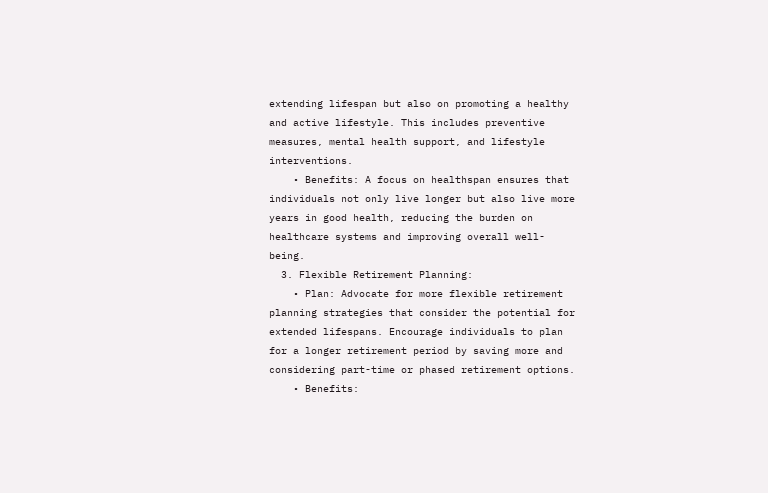extending lifespan but also on promoting a healthy and active lifestyle. This includes preventive measures, mental health support, and lifestyle interventions.
    • Benefits: A focus on healthspan ensures that individuals not only live longer but also live more years in good health, reducing the burden on healthcare systems and improving overall well-being.
  3. Flexible Retirement Planning:
    • Plan: Advocate for more flexible retirement planning strategies that consider the potential for extended lifespans. Encourage individuals to plan for a longer retirement period by saving more and considering part-time or phased retirement options.
    • Benefits: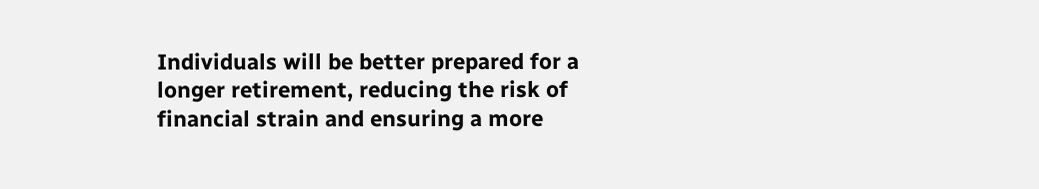Individuals will be better prepared for a longer retirement, reducing the risk of financial strain and ensuring a more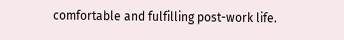comfortable and fulfilling post-work life.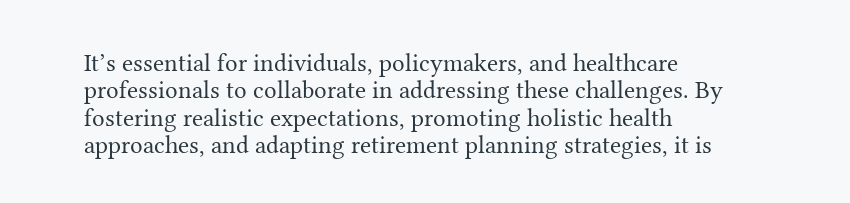It’s essential for individuals, policymakers, and healthcare professionals to collaborate in addressing these challenges. By fostering realistic expectations, promoting holistic health approaches, and adapting retirement planning strategies, it is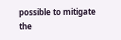possible to mitigate the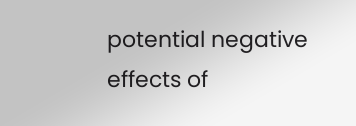potential negative effects of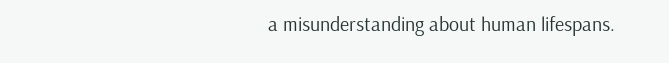a misunderstanding about human lifespans.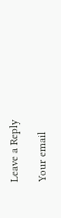Leave a Reply

Your email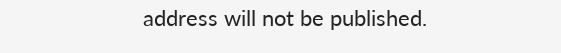address will not be published.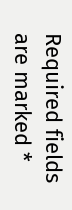Required fields are marked *